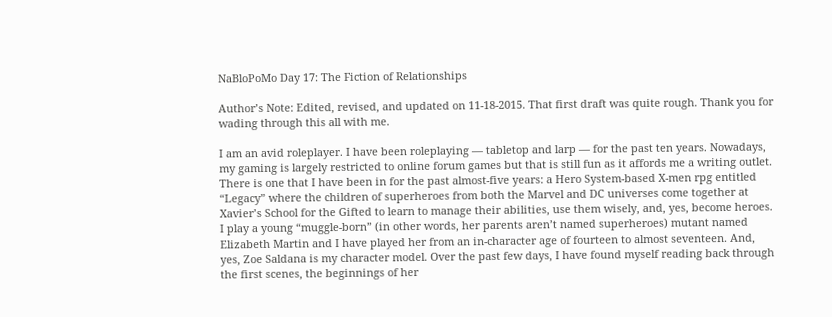NaBloPoMo Day 17: The Fiction of Relationships

Author’s Note: Edited, revised, and updated on 11-18-2015. That first draft was quite rough. Thank you for wading through this all with me.

I am an avid roleplayer. I have been roleplaying — tabletop and larp — for the past ten years. Nowadays, my gaming is largely restricted to online forum games but that is still fun as it affords me a writing outlet. There is one that I have been in for the past almost-five years: a Hero System-based X-men rpg entitled “Legacy” where the children of superheroes from both the Marvel and DC universes come together at Xavier’s School for the Gifted to learn to manage their abilities, use them wisely, and, yes, become heroes. I play a young “muggle-born” (in other words, her parents aren’t named superheroes) mutant named Elizabeth Martin and I have played her from an in-character age of fourteen to almost seventeen. And, yes, Zoe Saldana is my character model. Over the past few days, I have found myself reading back through the first scenes, the beginnings of her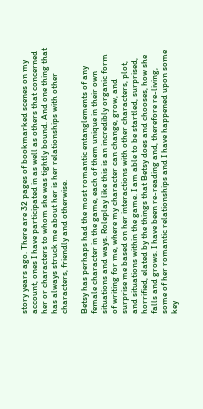story years ago. There are 32 pages of bookmarked scenes on my account, ones I have participated in as well as others that concerned her or characters to whom she was tightly bound. And one thing that has always struck me about her is her relationships with other characters, friendly and otherwise.

Betsy has perhaps had the most romantic entanglements of any female character in the game, each of them unique in their own situations and ways. Roleplay like this is an incredibly organic form of writing for me, where my character can change, grow, and surprise me based on her interactions with other characters, plot, and situations within the game. I am able to be startled, surprised, horrified, elated by the things that Betsy does and chooses, how she falls and grows. I have been re-reading and, therefore re-living, some of her romantic relationships and I have happened upon some key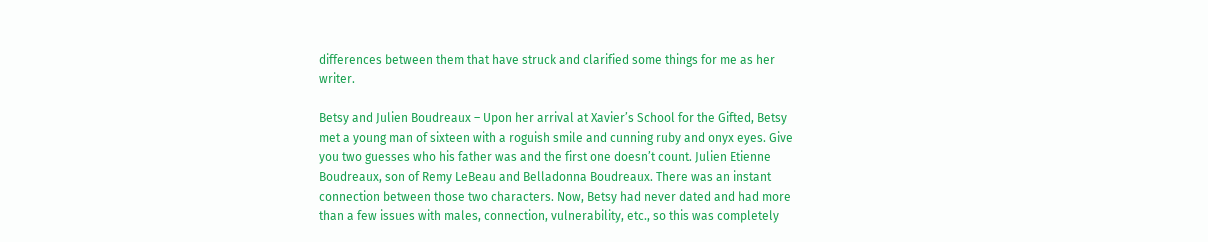differences between them that have struck and clarified some things for me as her writer.

Betsy and Julien Boudreaux – Upon her arrival at Xavier’s School for the Gifted, Betsy met a young man of sixteen with a roguish smile and cunning ruby and onyx eyes. Give you two guesses who his father was and the first one doesn’t count. Julien Etienne Boudreaux, son of Remy LeBeau and Belladonna Boudreaux. There was an instant connection between those two characters. Now, Betsy had never dated and had more than a few issues with males, connection, vulnerability, etc., so this was completely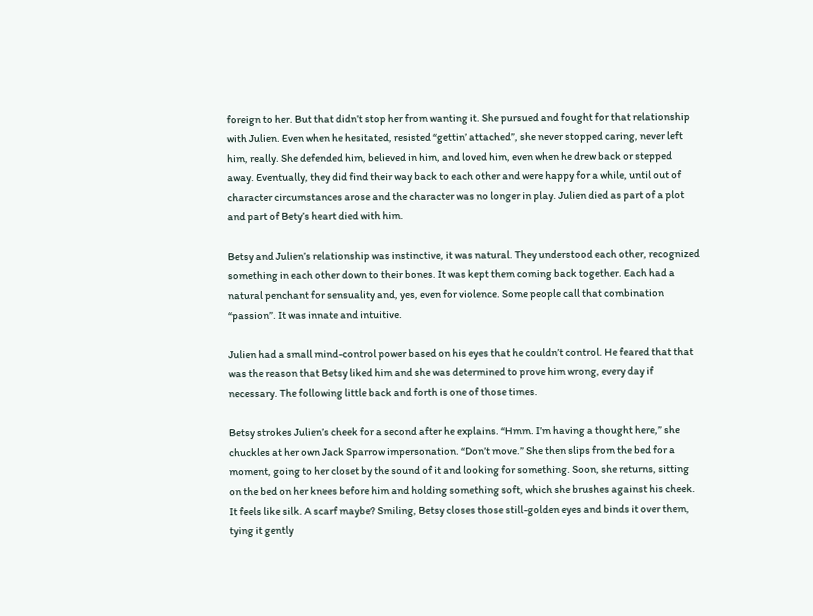foreign to her. But that didn’t stop her from wanting it. She pursued and fought for that relationship with Julien. Even when he hesitated, resisted “gettin’ attached”, she never stopped caring, never left him, really. She defended him, believed in him, and loved him, even when he drew back or stepped away. Eventually, they did find their way back to each other and were happy for a while, until out of character circumstances arose and the character was no longer in play. Julien died as part of a plot and part of Bety’s heart died with him.

Betsy and Julien’s relationship was instinctive, it was natural. They understood each other, recognized something in each other down to their bones. It was kept them coming back together. Each had a natural penchant for sensuality and, yes, even for violence. Some people call that combination “passion”. It was innate and intuitive.

Julien had a small mind-control power based on his eyes that he couldn’t control. He feared that that was the reason that Betsy liked him and she was determined to prove him wrong, every day if necessary. The following little back and forth is one of those times.

Betsy strokes Julien’s cheek for a second after he explains. “Hmm. I’m having a thought here,” she chuckles at her own Jack Sparrow impersonation. “Don’t move.” She then slips from the bed for a moment, going to her closet by the sound of it and looking for something. Soon, she returns, sitting on the bed on her knees before him and holding something soft, which she brushes against his cheek. It feels like silk. A scarf maybe? Smiling, Betsy closes those still-golden eyes and binds it over them, tying it gently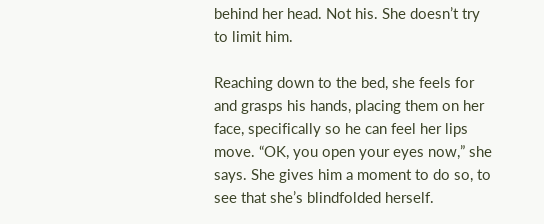behind her head. Not his. She doesn’t try to limit him.

Reaching down to the bed, she feels for and grasps his hands, placing them on her face, specifically so he can feel her lips move. “OK, you open your eyes now,” she says. She gives him a moment to do so, to see that she’s blindfolded herself.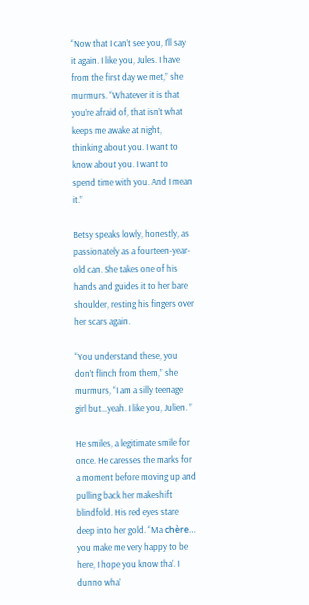“Now that I can’t see you, I’ll say it again. I like you, Jules. I have from the first day we met,” she murmurs. “Whatever it is that you’re afraid of, that isn’t what keeps me awake at night, thinking about you. I want to know about you. I want to spend time with you. And I mean it.”

Betsy speaks lowly, honestly, as passionately as a fourteen-year-old can. She takes one of his hands and guides it to her bare shoulder, resting his fingers over her scars again.

“You understand these, you don’t flinch from them,” she murmurs, “I am a silly teenage girl but…yeah. I like you, Julien. ”

He smiles, a legitimate smile for once. He caresses the marks for a moment before moving up and pulling back her makeshift blindfold. His red eyes stare deep into her gold. “Ma chère… you make me very happy to be here, I hope you know tha’. I dunno wha’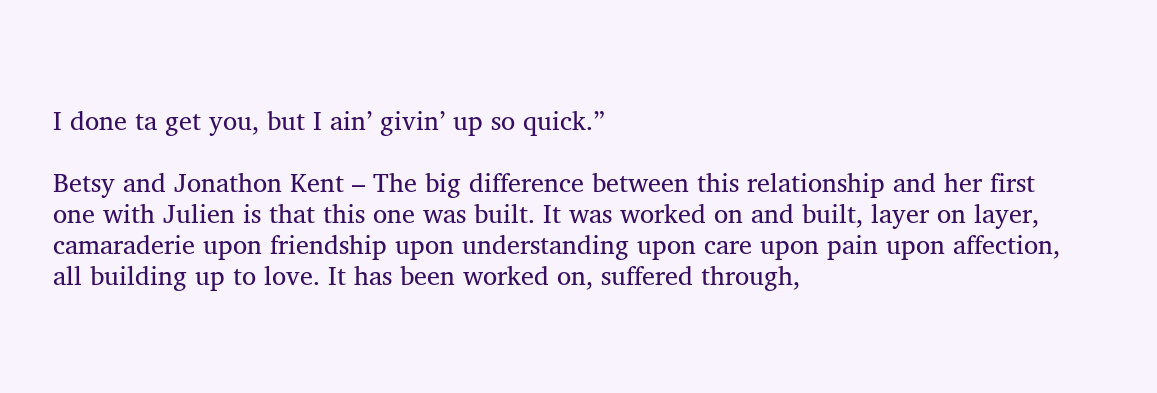I done ta get you, but I ain’ givin’ up so quick.”

Betsy and Jonathon Kent – The big difference between this relationship and her first one with Julien is that this one was built. It was worked on and built, layer on layer, camaraderie upon friendship upon understanding upon care upon pain upon affection, all building up to love. It has been worked on, suffered through,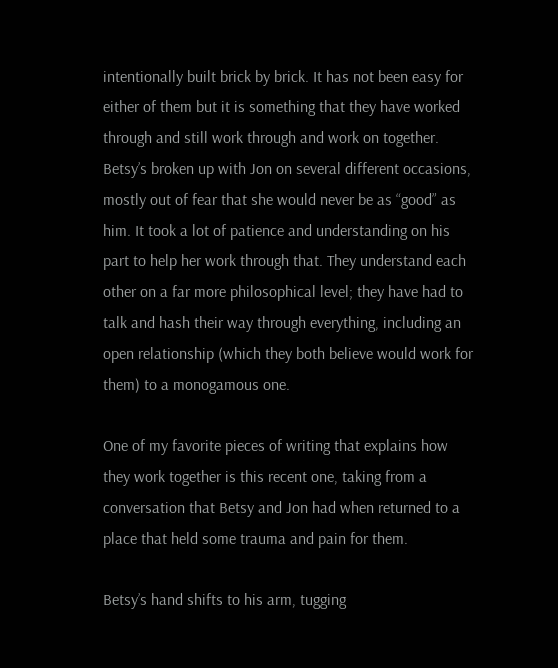intentionally built brick by brick. It has not been easy for either of them but it is something that they have worked through and still work through and work on together. Betsy’s broken up with Jon on several different occasions, mostly out of fear that she would never be as “good” as him. It took a lot of patience and understanding on his part to help her work through that. They understand each other on a far more philosophical level; they have had to talk and hash their way through everything, including an open relationship (which they both believe would work for them) to a monogamous one.

One of my favorite pieces of writing that explains how they work together is this recent one, taking from a conversation that Betsy and Jon had when returned to a place that held some trauma and pain for them.

Betsy’s hand shifts to his arm, tugging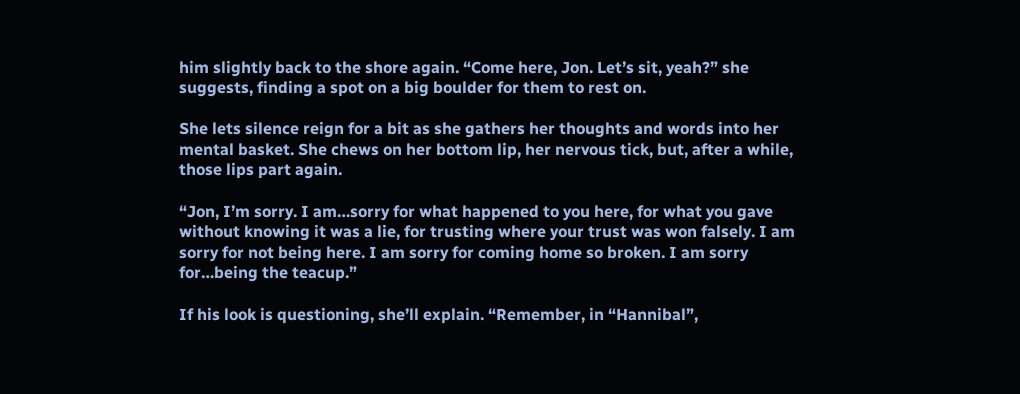him slightly back to the shore again. “Come here, Jon. Let’s sit, yeah?” she suggests, finding a spot on a big boulder for them to rest on.

She lets silence reign for a bit as she gathers her thoughts and words into her mental basket. She chews on her bottom lip, her nervous tick, but, after a while, those lips part again.

“Jon, I’m sorry. I am…sorry for what happened to you here, for what you gave without knowing it was a lie, for trusting where your trust was won falsely. I am sorry for not being here. I am sorry for coming home so broken. I am sorry for…being the teacup.”

If his look is questioning, she’ll explain. “Remember, in “Hannibal”,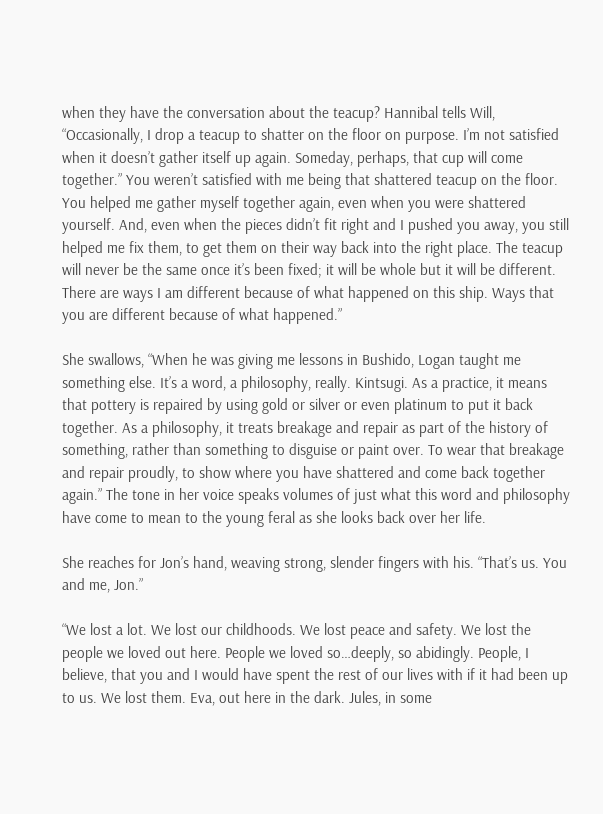when they have the conversation about the teacup? Hannibal tells Will, “Occasionally, I drop a teacup to shatter on the floor on purpose. I’m not satisfied when it doesn’t gather itself up again. Someday, perhaps, that cup will come together.” You weren’t satisfied with me being that shattered teacup on the floor. You helped me gather myself together again, even when you were shattered yourself. And, even when the pieces didn’t fit right and I pushed you away, you still helped me fix them, to get them on their way back into the right place. The teacup will never be the same once it’s been fixed; it will be whole but it will be different. There are ways I am different because of what happened on this ship. Ways that you are different because of what happened.”

She swallows, “When he was giving me lessons in Bushido, Logan taught me something else. It’s a word, a philosophy, really. Kintsugi. As a practice, it means that pottery is repaired by using gold or silver or even platinum to put it back together. As a philosophy, it treats breakage and repair as part of the history of something, rather than something to disguise or paint over. To wear that breakage and repair proudly, to show where you have shattered and come back together again.” The tone in her voice speaks volumes of just what this word and philosophy have come to mean to the young feral as she looks back over her life.

She reaches for Jon’s hand, weaving strong, slender fingers with his. “That’s us. You and me, Jon.”

“We lost a lot. We lost our childhoods. We lost peace and safety. We lost the people we loved out here. People we loved so…deeply, so abidingly. People, I believe, that you and I would have spent the rest of our lives with if it had been up to us. We lost them. Eva, out here in the dark. Jules, in some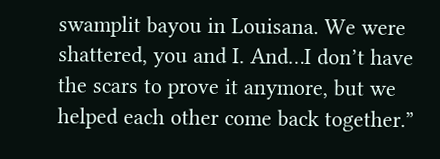swamplit bayou in Louisana. We were shattered, you and I. And…I don’t have the scars to prove it anymore, but we helped each other come back together.”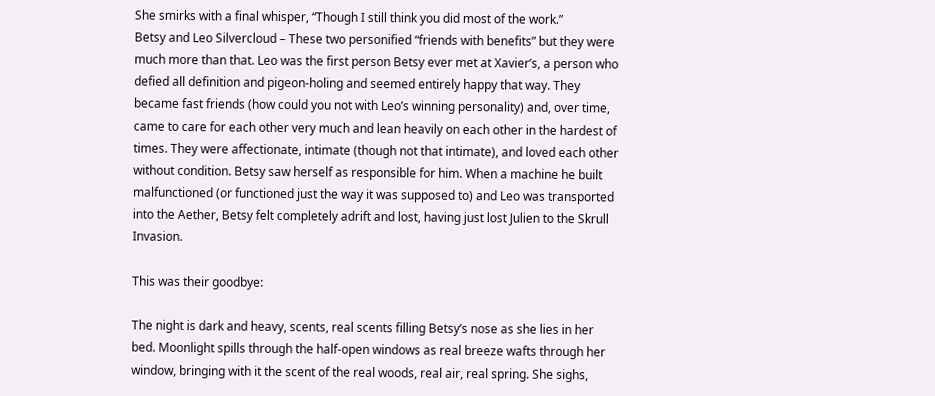She smirks with a final whisper, “Though I still think you did most of the work.”
Betsy and Leo Silvercloud – These two personified “friends with benefits” but they were much more than that. Leo was the first person Betsy ever met at Xavier’s, a person who defied all definition and pigeon-holing and seemed entirely happy that way. They became fast friends (how could you not with Leo’s winning personality) and, over time, came to care for each other very much and lean heavily on each other in the hardest of times. They were affectionate, intimate (though not that intimate), and loved each other without condition. Betsy saw herself as responsible for him. When a machine he built malfunctioned (or functioned just the way it was supposed to) and Leo was transported into the Aether, Betsy felt completely adrift and lost, having just lost Julien to the Skrull Invasion.

This was their goodbye:

The night is dark and heavy, scents, real scents filling Betsy’s nose as she lies in her bed. Moonlight spills through the half-open windows as real breeze wafts through her window, bringing with it the scent of the real woods, real air, real spring. She sighs,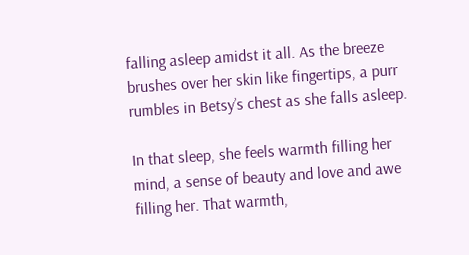falling asleep amidst it all. As the breeze brushes over her skin like fingertips, a purr rumbles in Betsy’s chest as she falls asleep.

In that sleep, she feels warmth filling her mind, a sense of beauty and love and awe filling her. That warmth,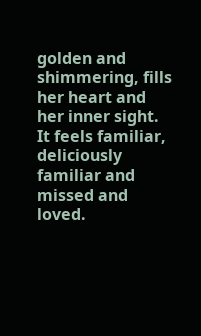golden and shimmering, fills her heart and her inner sight. It feels familiar, deliciously familiar and missed and loved.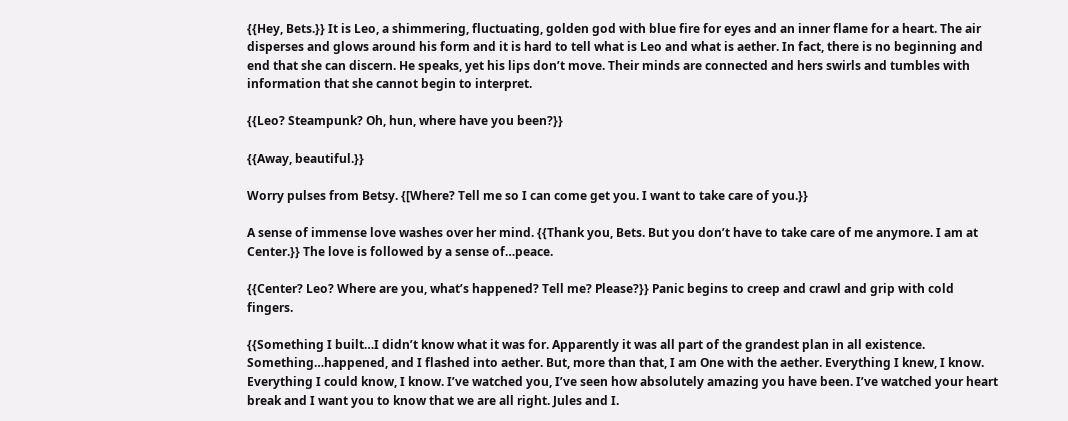{{Hey, Bets.}} It is Leo, a shimmering, fluctuating, golden god with blue fire for eyes and an inner flame for a heart. The air disperses and glows around his form and it is hard to tell what is Leo and what is aether. In fact, there is no beginning and end that she can discern. He speaks, yet his lips don’t move. Their minds are connected and hers swirls and tumbles with information that she cannot begin to interpret.

{{Leo? Steampunk? Oh, hun, where have you been?}}

{{Away, beautiful.}}

Worry pulses from Betsy. {[Where? Tell me so I can come get you. I want to take care of you.}}

A sense of immense love washes over her mind. {{Thank you, Bets. But you don’t have to take care of me anymore. I am at Center.}} The love is followed by a sense of…peace.

{{Center? Leo? Where are you, what’s happened? Tell me? Please?}} Panic begins to creep and crawl and grip with cold fingers.

{{Something I built…I didn’t know what it was for. Apparently it was all part of the grandest plan in all existence. Something…happened, and I flashed into aether. But, more than that, I am One with the aether. Everything I knew, I know. Everything I could know, I know. I’ve watched you, I’ve seen how absolutely amazing you have been. I’ve watched your heart break and I want you to know that we are all right. Jules and I.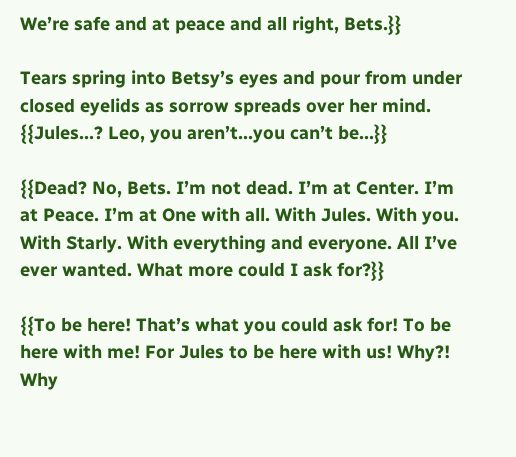We’re safe and at peace and all right, Bets.}}

Tears spring into Betsy’s eyes and pour from under closed eyelids as sorrow spreads over her mind. {{Jules…? Leo, you aren’t…you can’t be…}}

{{Dead? No, Bets. I’m not dead. I’m at Center. I’m at Peace. I’m at One with all. With Jules. With you. With Starly. With everything and everyone. All I’ve ever wanted. What more could I ask for?}}

{{To be here! That’s what you could ask for! To be here with me! For Jules to be here with us! Why?! Why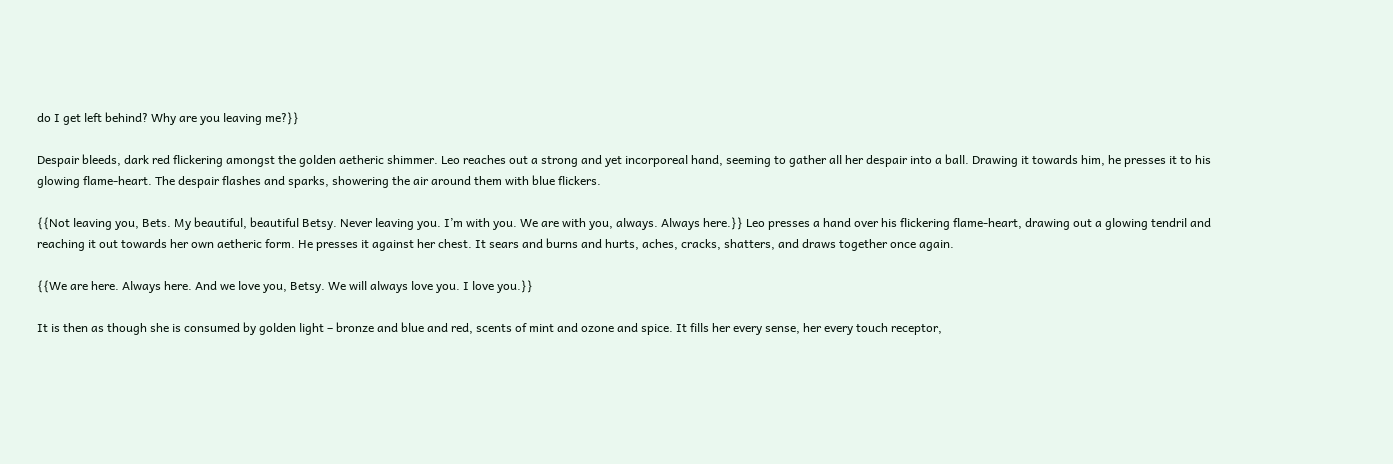do I get left behind? Why are you leaving me?}}

Despair bleeds, dark red flickering amongst the golden aetheric shimmer. Leo reaches out a strong and yet incorporeal hand, seeming to gather all her despair into a ball. Drawing it towards him, he presses it to his glowing flame-heart. The despair flashes and sparks, showering the air around them with blue flickers.

{{Not leaving you, Bets. My beautiful, beautiful Betsy. Never leaving you. I’m with you. We are with you, always. Always here.}} Leo presses a hand over his flickering flame-heart, drawing out a glowing tendril and reaching it out towards her own aetheric form. He presses it against her chest. It sears and burns and hurts, aches, cracks, shatters, and draws together once again.

{{We are here. Always here. And we love you, Betsy. We will always love you. I love you.}}

It is then as though she is consumed by golden light – bronze and blue and red, scents of mint and ozone and spice. It fills her every sense, her every touch receptor,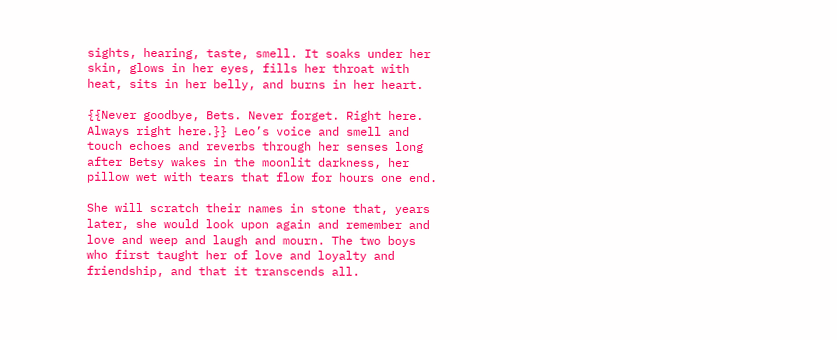sights, hearing, taste, smell. It soaks under her skin, glows in her eyes, fills her throat with heat, sits in her belly, and burns in her heart.

{{Never goodbye, Bets. Never forget. Right here. Always right here.}} Leo’s voice and smell and touch echoes and reverbs through her senses long after Betsy wakes in the moonlit darkness, her pillow wet with tears that flow for hours one end.

She will scratch their names in stone that, years later, she would look upon again and remember and love and weep and laugh and mourn. The two boys who first taught her of love and loyalty and friendship, and that it transcends all.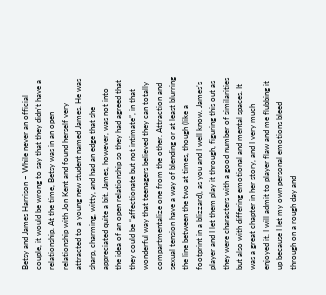Betsy and James Harrison – While never an official couple, it would be wrong to say that they didn’t have a relationship. At the time, Betsy was in an open relationship with Jon Kent and found herself very attracted to a young new student named James. He was sharp, charming, witty, and had an edge that she appreciated quite a bit. James, however, was not into the idea of an open relationship so they had agreed that they could be “affectionate but not intimate”, in that wonderful way that teenagers believed they can totally compartmentalize one from the other. Attraction and sexual tension have a way of blending or at least blurring the line between the two at times, though (like a footprint in a blizzard), as you and I well know. James’s player and I let them play it through, figuring this out as they were characters with a good number of similarities but also with differing emotional and mental spaces. It was a great chapter in her story, and I very much enjoyed it. I will admit to player flaw and me flubbing it up because I let my own personal emotions bleed through on a rough day and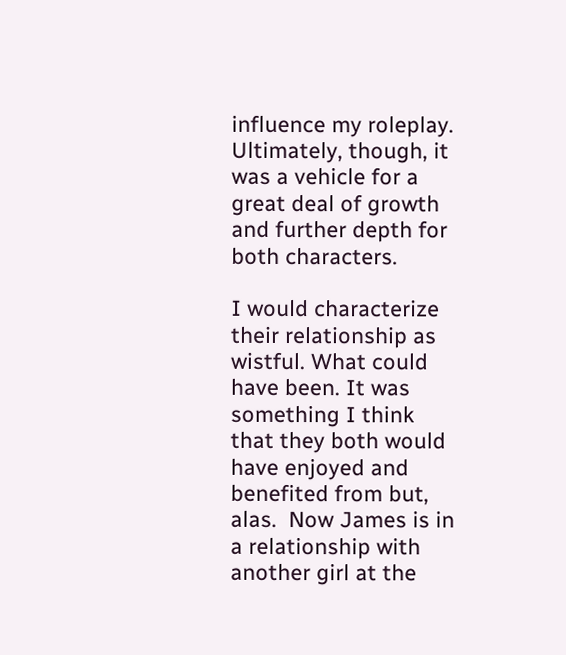influence my roleplay. Ultimately, though, it was a vehicle for a great deal of growth and further depth for both characters.

I would characterize their relationship as wistful. What could have been. It was something I think  that they both would have enjoyed and benefited from but, alas.  Now James is in a relationship with another girl at the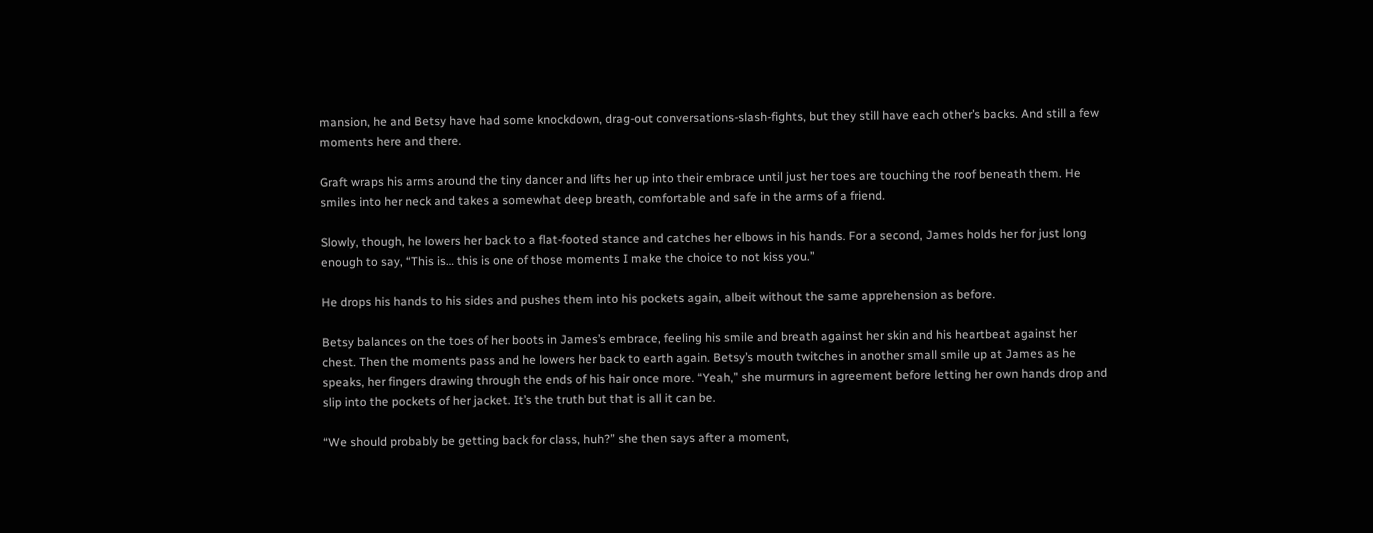mansion, he and Betsy have had some knockdown, drag-out conversations-slash-fights, but they still have each other’s backs. And still a few moments here and there.

Graft wraps his arms around the tiny dancer and lifts her up into their embrace until just her toes are touching the roof beneath them. He smiles into her neck and takes a somewhat deep breath, comfortable and safe in the arms of a friend.

Slowly, though, he lowers her back to a flat-footed stance and catches her elbows in his hands. For a second, James holds her for just long enough to say, “This is… this is one of those moments I make the choice to not kiss you.”

He drops his hands to his sides and pushes them into his pockets again, albeit without the same apprehension as before.

Betsy balances on the toes of her boots in James’s embrace, feeling his smile and breath against her skin and his heartbeat against her chest. Then the moments pass and he lowers her back to earth again. Betsy’s mouth twitches in another small smile up at James as he speaks, her fingers drawing through the ends of his hair once more. “Yeah,” she murmurs in agreement before letting her own hands drop and slip into the pockets of her jacket. It’s the truth but that is all it can be.

“We should probably be getting back for class, huh?” she then says after a moment,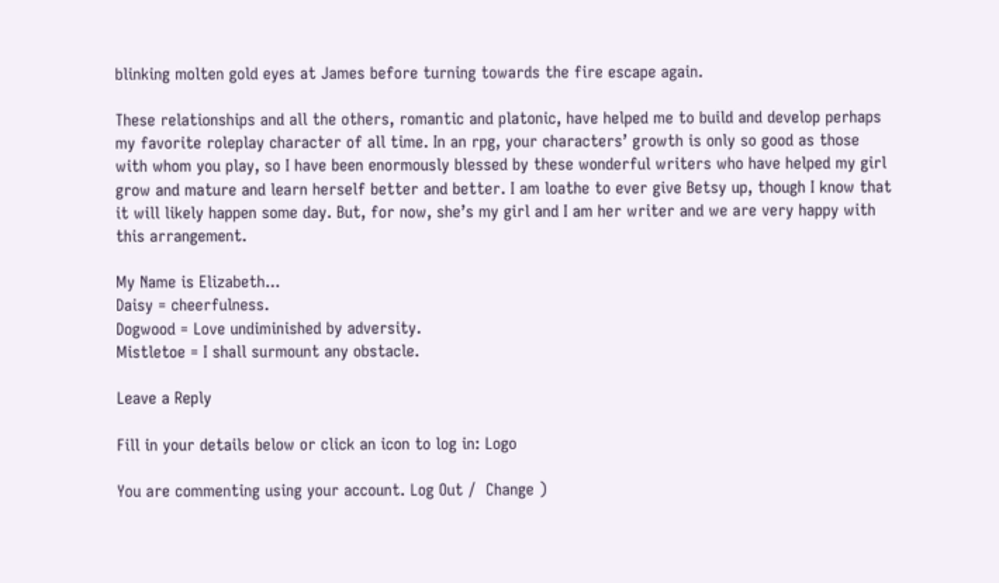blinking molten gold eyes at James before turning towards the fire escape again.

These relationships and all the others, romantic and platonic, have helped me to build and develop perhaps my favorite roleplay character of all time. In an rpg, your characters’ growth is only so good as those with whom you play, so I have been enormously blessed by these wonderful writers who have helped my girl grow and mature and learn herself better and better. I am loathe to ever give Betsy up, though I know that it will likely happen some day. But, for now, she’s my girl and I am her writer and we are very happy with this arrangement.

My Name is Elizabeth...
Daisy = cheerfulness.
Dogwood = Love undiminished by adversity.
Mistletoe = I shall surmount any obstacle.

Leave a Reply

Fill in your details below or click an icon to log in: Logo

You are commenting using your account. Log Out /  Change )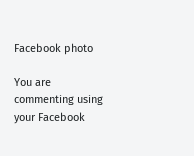Facebook photo

You are commenting using your Facebook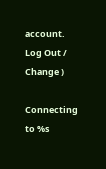account. Log Out /  Change )

Connecting to %s